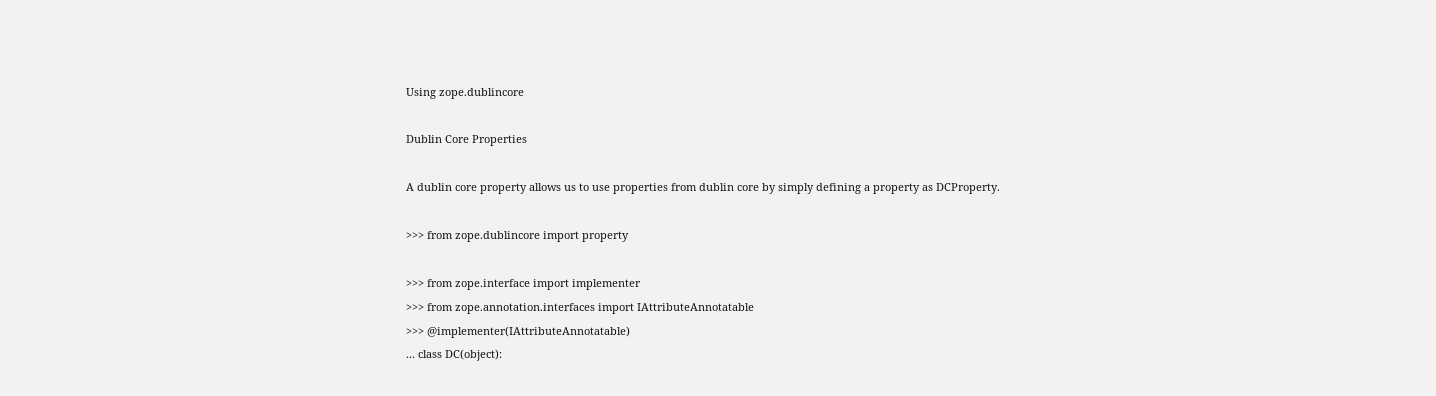Using zope.dublincore

Dublin Core Properties

A dublin core property allows us to use properties from dublin core by simply defining a property as DCProperty.

>>> from zope.dublincore import property

>>> from zope.interface import implementer
>>> from zope.annotation.interfaces import IAttributeAnnotatable
>>> @implementer(IAttributeAnnotatable)
... class DC(object):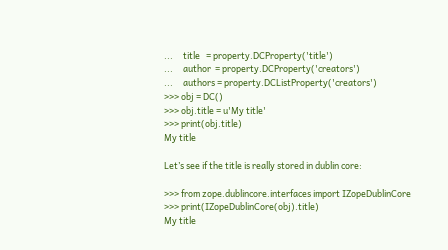...     title   = property.DCProperty('title')
...     author  = property.DCProperty('creators')
...     authors = property.DCListProperty('creators')
>>> obj = DC()
>>> obj.title = u'My title'
>>> print(obj.title)
My title

Let’s see if the title is really stored in dublin core:

>>> from zope.dublincore.interfaces import IZopeDublinCore
>>> print(IZopeDublinCore(obj).title)
My title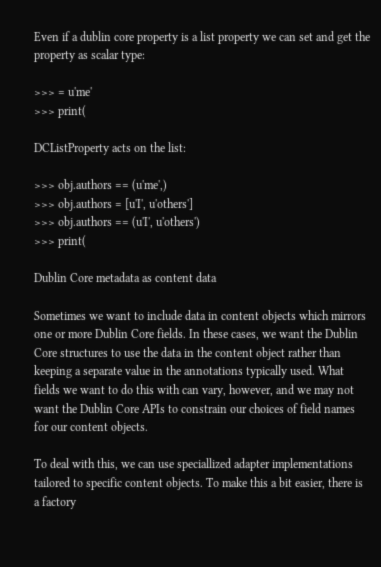Even if a dublin core property is a list property we can set and get the property as scalar type:

>>> = u'me'
>>> print(

DCListProperty acts on the list:

>>> obj.authors == (u'me',)
>>> obj.authors = [u'I', u'others']
>>> obj.authors == (u'I', u'others')
>>> print(

Dublin Core metadata as content data

Sometimes we want to include data in content objects which mirrors one or more Dublin Core fields. In these cases, we want the Dublin Core structures to use the data in the content object rather than keeping a separate value in the annotations typically used. What fields we want to do this with can vary, however, and we may not want the Dublin Core APIs to constrain our choices of field names for our content objects.

To deal with this, we can use speciallized adapter implementations tailored to specific content objects. To make this a bit easier, there is a factory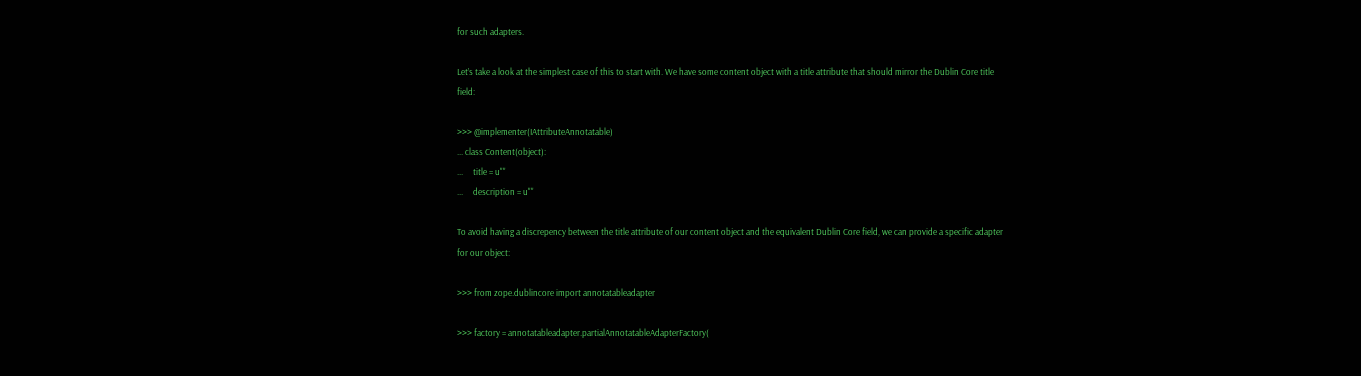for such adapters.

Let’s take a look at the simplest case of this to start with. We have some content object with a title attribute that should mirror the Dublin Core title field:

>>> @implementer(IAttributeAnnotatable)
... class Content(object):
...     title = u""
...     description = u""

To avoid having a discrepency between the title attribute of our content object and the equivalent Dublin Core field, we can provide a specific adapter for our object:

>>> from zope.dublincore import annotatableadapter

>>> factory = annotatableadapter.partialAnnotatableAdapterFactory(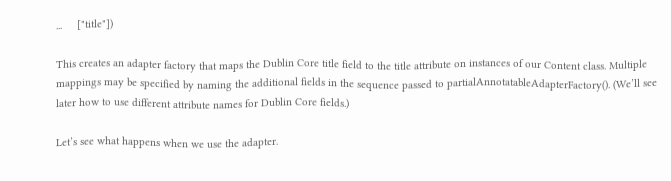...     ["title"])

This creates an adapter factory that maps the Dublin Core title field to the title attribute on instances of our Content class. Multiple mappings may be specified by naming the additional fields in the sequence passed to partialAnnotatableAdapterFactory(). (We’ll see later how to use different attribute names for Dublin Core fields.)

Let’s see what happens when we use the adapter.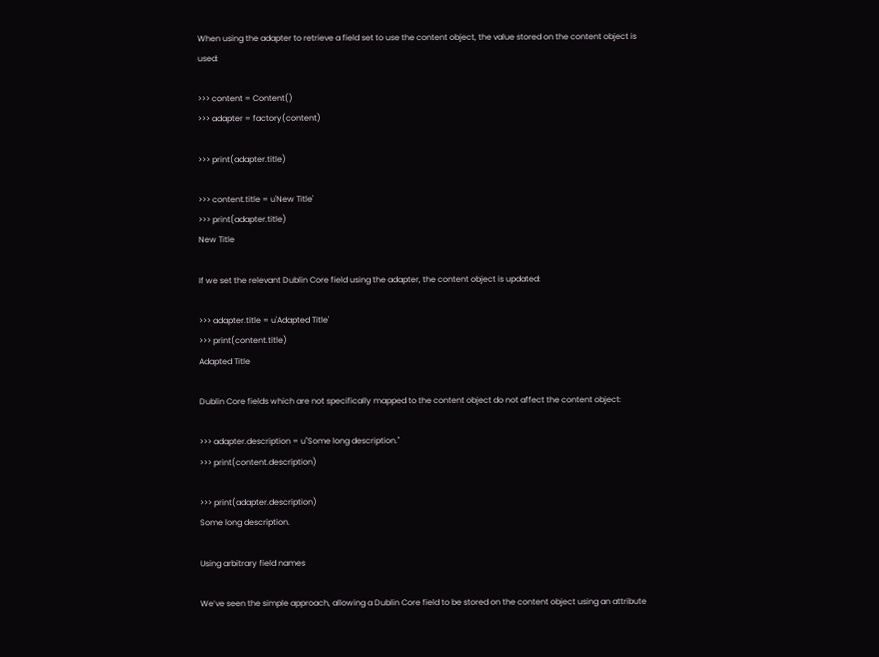When using the adapter to retrieve a field set to use the content object, the value stored on the content object is used:

>>> content = Content()
>>> adapter = factory(content)

>>> print(adapter.title)

>>> content.title = u'New Title'
>>> print(adapter.title)
New Title

If we set the relevant Dublin Core field using the adapter, the content object is updated:

>>> adapter.title = u'Adapted Title'
>>> print(content.title)
Adapted Title

Dublin Core fields which are not specifically mapped to the content object do not affect the content object:

>>> adapter.description = u"Some long description."
>>> print(content.description)

>>> print(adapter.description)
Some long description.

Using arbitrary field names

We’ve seen the simple approach, allowing a Dublin Core field to be stored on the content object using an attribute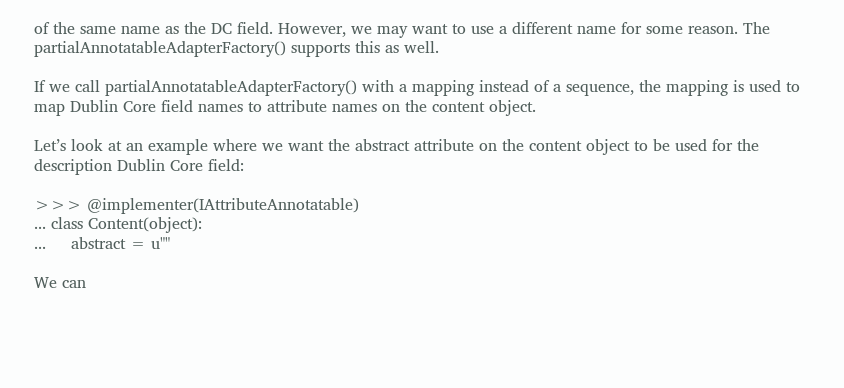of the same name as the DC field. However, we may want to use a different name for some reason. The partialAnnotatableAdapterFactory() supports this as well.

If we call partialAnnotatableAdapterFactory() with a mapping instead of a sequence, the mapping is used to map Dublin Core field names to attribute names on the content object.

Let’s look at an example where we want the abstract attribute on the content object to be used for the description Dublin Core field:

>>> @implementer(IAttributeAnnotatable)
... class Content(object):
...     abstract = u""

We can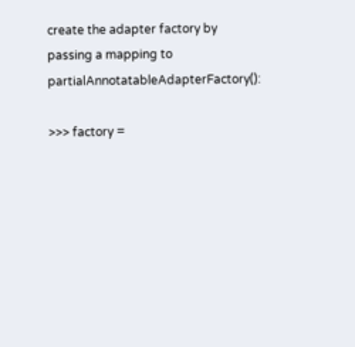create the adapter factory by passing a mapping to partialAnnotatableAdapterFactory():

>>> factory =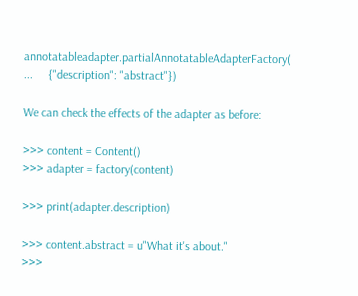annotatableadapter.partialAnnotatableAdapterFactory(
...     {"description": "abstract"})

We can check the effects of the adapter as before:

>>> content = Content()
>>> adapter = factory(content)

>>> print(adapter.description)

>>> content.abstract = u"What it's about."
>>>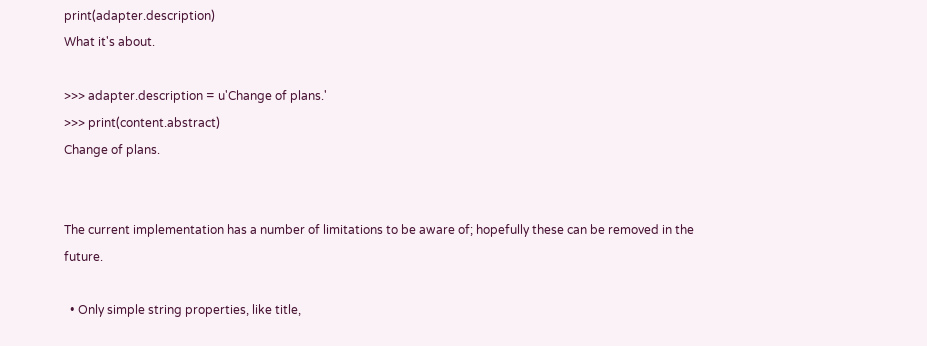print(adapter.description)
What it's about.

>>> adapter.description = u'Change of plans.'
>>> print(content.abstract)
Change of plans.


The current implementation has a number of limitations to be aware of; hopefully these can be removed in the future.

  • Only simple string properties, like title,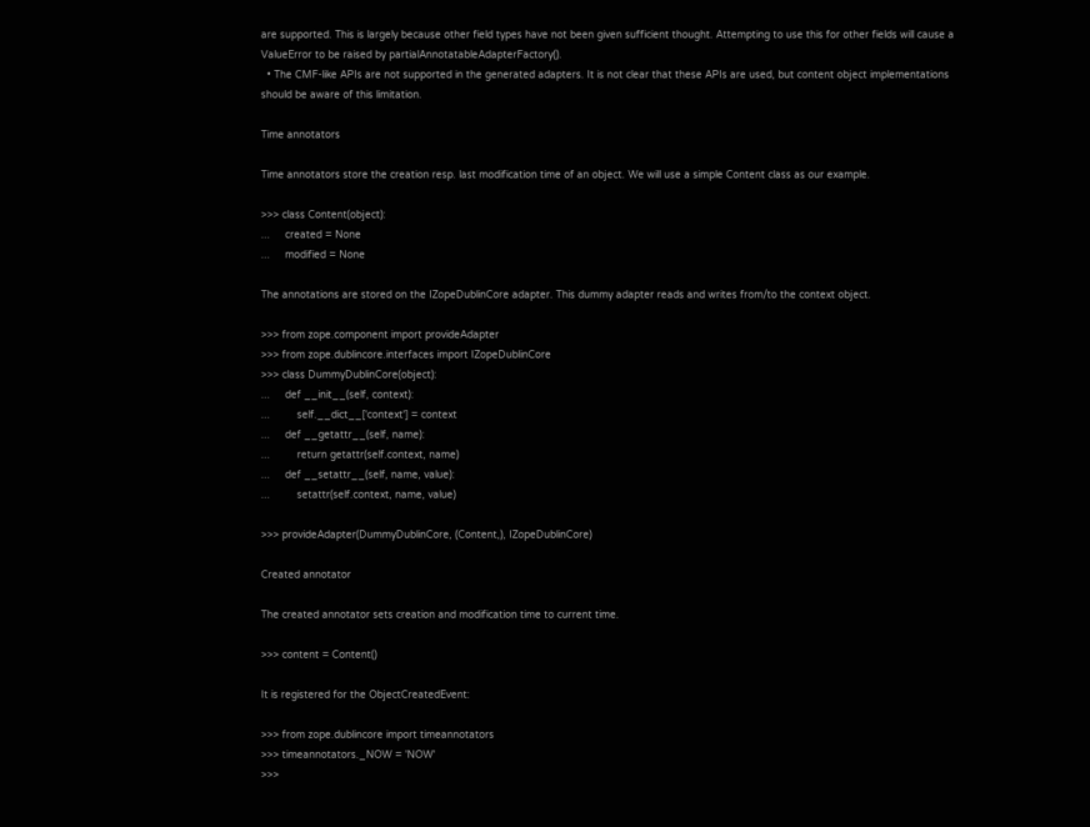are supported. This is largely because other field types have not been given sufficient thought. Attempting to use this for other fields will cause a ValueError to be raised by partialAnnotatableAdapterFactory().
  • The CMF-like APIs are not supported in the generated adapters. It is not clear that these APIs are used, but content object implementations should be aware of this limitation.

Time annotators

Time annotators store the creation resp. last modification time of an object. We will use a simple Content class as our example.

>>> class Content(object):
...     created = None
...     modified = None

The annotations are stored on the IZopeDublinCore adapter. This dummy adapter reads and writes from/to the context object.

>>> from zope.component import provideAdapter
>>> from zope.dublincore.interfaces import IZopeDublinCore
>>> class DummyDublinCore(object):
...     def __init__(self, context):
...         self.__dict__['context'] = context
...     def __getattr__(self, name):
...         return getattr(self.context, name)
...     def __setattr__(self, name, value):
...         setattr(self.context, name, value)

>>> provideAdapter(DummyDublinCore, (Content,), IZopeDublinCore)

Created annotator

The created annotator sets creation and modification time to current time.

>>> content = Content()

It is registered for the ObjectCreatedEvent:

>>> from zope.dublincore import timeannotators
>>> timeannotators._NOW = 'NOW'
>>>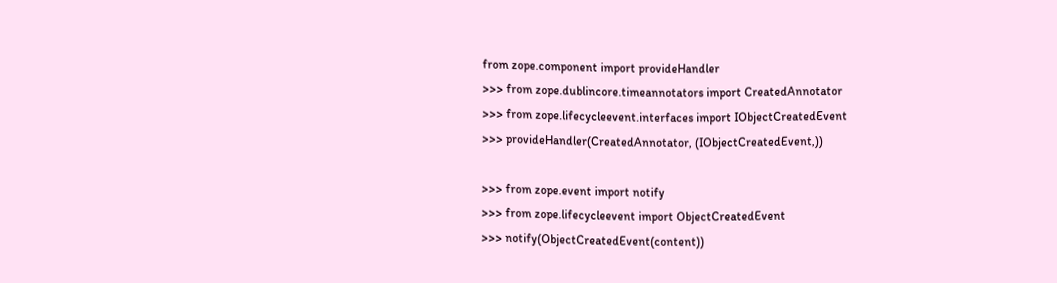from zope.component import provideHandler
>>> from zope.dublincore.timeannotators import CreatedAnnotator
>>> from zope.lifecycleevent.interfaces import IObjectCreatedEvent
>>> provideHandler(CreatedAnnotator, (IObjectCreatedEvent,))

>>> from zope.event import notify
>>> from zope.lifecycleevent import ObjectCreatedEvent
>>> notify(ObjectCreatedEvent(content))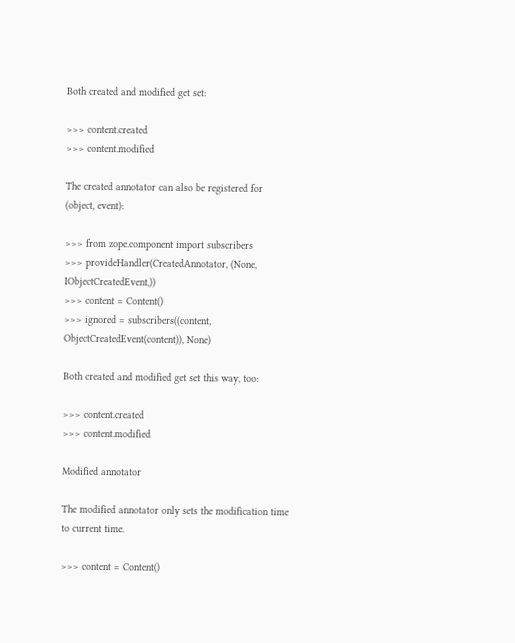Both created and modified get set:

>>> content.created
>>> content.modified

The created annotator can also be registered for (object, event):

>>> from zope.component import subscribers
>>> provideHandler(CreatedAnnotator, (None, IObjectCreatedEvent,))
>>> content = Content()
>>> ignored = subscribers((content, ObjectCreatedEvent(content)), None)

Both created and modified get set this way, too:

>>> content.created
>>> content.modified

Modified annotator

The modified annotator only sets the modification time to current time.

>>> content = Content()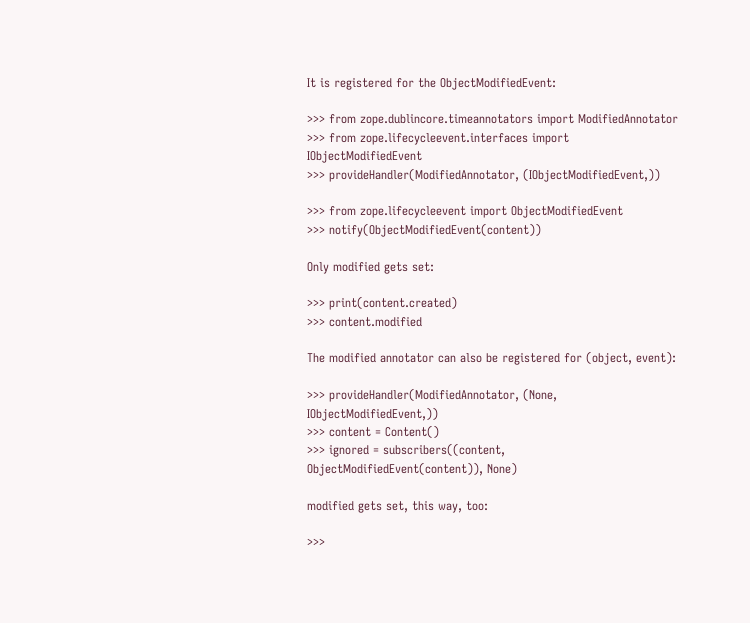It is registered for the ObjectModifiedEvent:

>>> from zope.dublincore.timeannotators import ModifiedAnnotator
>>> from zope.lifecycleevent.interfaces import IObjectModifiedEvent
>>> provideHandler(ModifiedAnnotator, (IObjectModifiedEvent,))

>>> from zope.lifecycleevent import ObjectModifiedEvent
>>> notify(ObjectModifiedEvent(content))

Only modified gets set:

>>> print(content.created)
>>> content.modified

The modified annotator can also be registered for (object, event):

>>> provideHandler(ModifiedAnnotator, (None, IObjectModifiedEvent,))
>>> content = Content()
>>> ignored = subscribers((content, ObjectModifiedEvent(content)), None)

modified gets set, this way, too:

>>>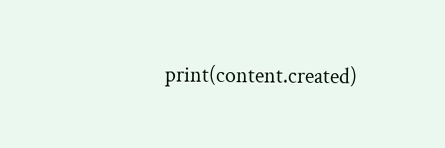print(content.created)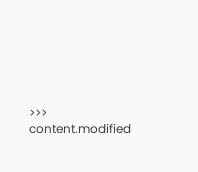>>> content.modified